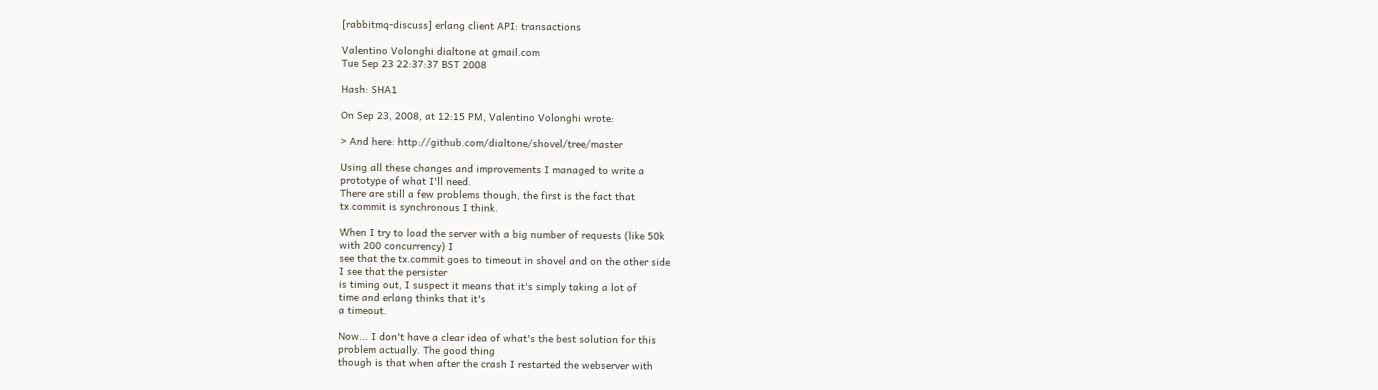[rabbitmq-discuss] erlang client API: transactions

Valentino Volonghi dialtone at gmail.com
Tue Sep 23 22:37:37 BST 2008

Hash: SHA1

On Sep 23, 2008, at 12:15 PM, Valentino Volonghi wrote:

> And here: http://github.com/dialtone/shovel/tree/master

Using all these changes and improvements I managed to write a
prototype of what I'll need.
There are still a few problems though, the first is the fact that
tx.commit is synchronous I think.

When I try to load the server with a big number of requests (like 50k
with 200 concurrency) I
see that the tx.commit goes to timeout in shovel and on the other side
I see that the persister
is timing out, I suspect it means that it's simply taking a lot of
time and erlang thinks that it's
a timeout.

Now... I don't have a clear idea of what's the best solution for this
problem actually. The good thing
though is that when after the crash I restarted the webserver with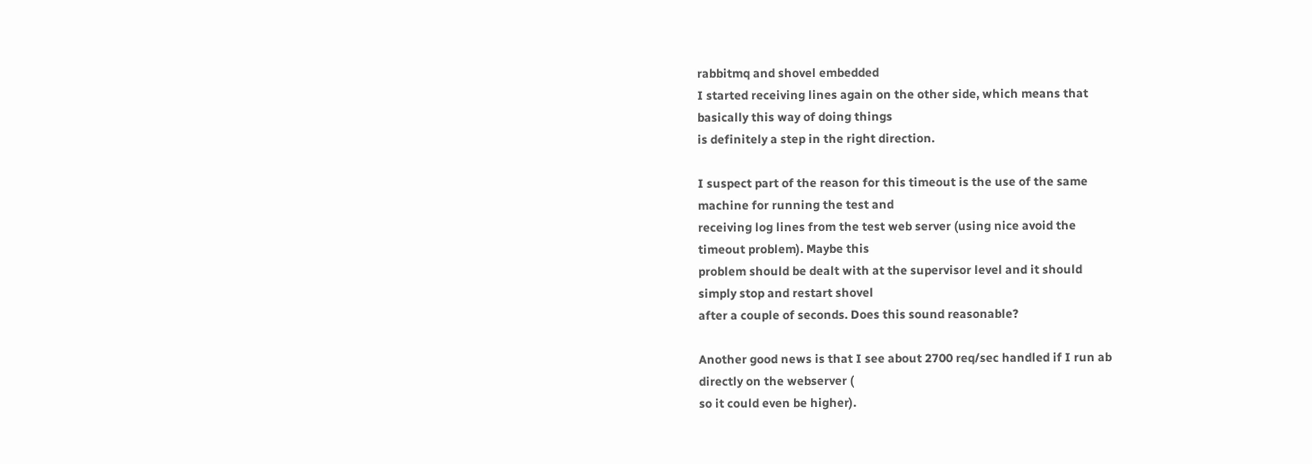rabbitmq and shovel embedded
I started receiving lines again on the other side, which means that
basically this way of doing things
is definitely a step in the right direction.

I suspect part of the reason for this timeout is the use of the same
machine for running the test and
receiving log lines from the test web server (using nice avoid the
timeout problem). Maybe this
problem should be dealt with at the supervisor level and it should
simply stop and restart shovel
after a couple of seconds. Does this sound reasonable?

Another good news is that I see about 2700 req/sec handled if I run ab
directly on the webserver (
so it could even be higher).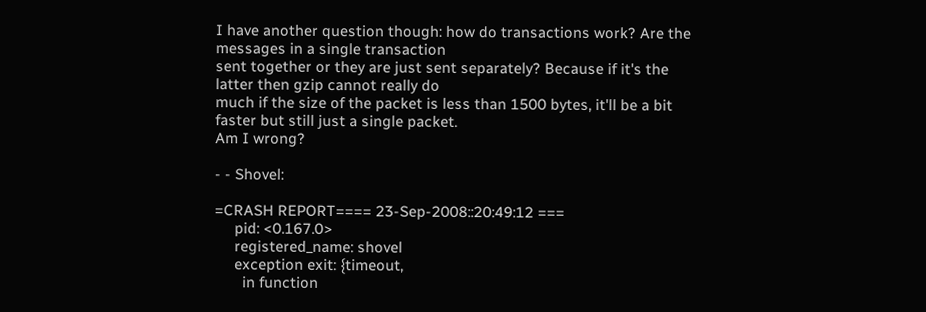I have another question though: how do transactions work? Are the
messages in a single transaction
sent together or they are just sent separately? Because if it's the
latter then gzip cannot really do
much if the size of the packet is less than 1500 bytes, it'll be a bit
faster but still just a single packet.
Am I wrong?

- - Shovel:

=CRASH REPORT==== 23-Sep-2008::20:49:12 ===
     pid: <0.167.0>
     registered_name: shovel
     exception exit: {timeout,
       in function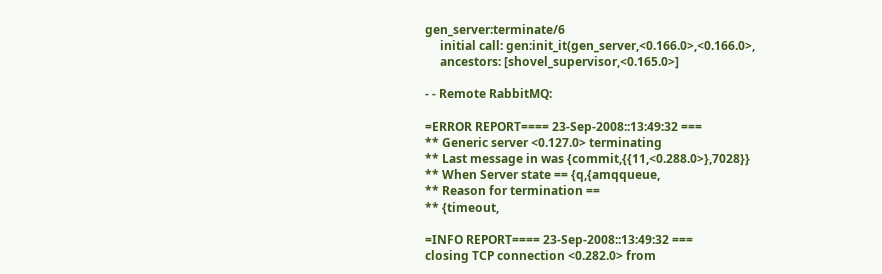gen_server:terminate/6
     initial call: gen:init_it(gen_server,<0.166.0>,<0.166.0>,
     ancestors: [shovel_supervisor,<0.165.0>]

- - Remote RabbitMQ:

=ERROR REPORT==== 23-Sep-2008::13:49:32 ===
** Generic server <0.127.0> terminating
** Last message in was {commit,{{11,<0.288.0>},7028}}
** When Server state == {q,{amqqueue,
** Reason for termination ==
** {timeout,

=INFO REPORT==== 23-Sep-2008::13:49:32 ===
closing TCP connection <0.282.0> from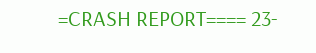=CRASH REPORT==== 23-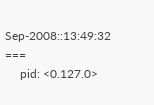Sep-2008::13:49:32 ===
     pid: <0.127.0>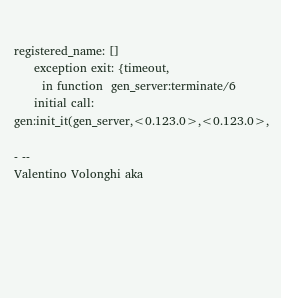registered_name: []
     exception exit: {timeout,
       in function  gen_server:terminate/6
     initial call: gen:init_it(gen_server,<0.123.0>,<0.123.0>,

- --
Valentino Volonghi aka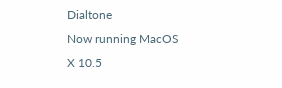Dialtone
Now running MacOS X 10.5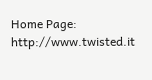Home Page: http://www.twisted.it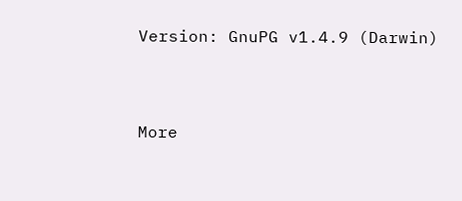Version: GnuPG v1.4.9 (Darwin)


More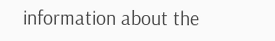information about the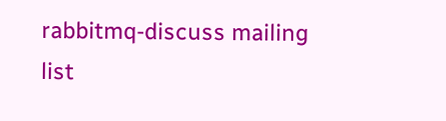rabbitmq-discuss mailing list